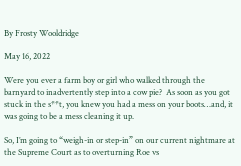By Frosty Wooldridge

May 16, 2022

Were you ever a farm boy or girl who walked through the barnyard to inadvertently step into a cow pie?  As soon as you got stuck in the s**t, you knew you had a mess on your boots…and, it was going to be a mess cleaning it up.

So, I’m going to “weigh-in or step-in” on our current nightmare at the Supreme Court as to overturning Roe vs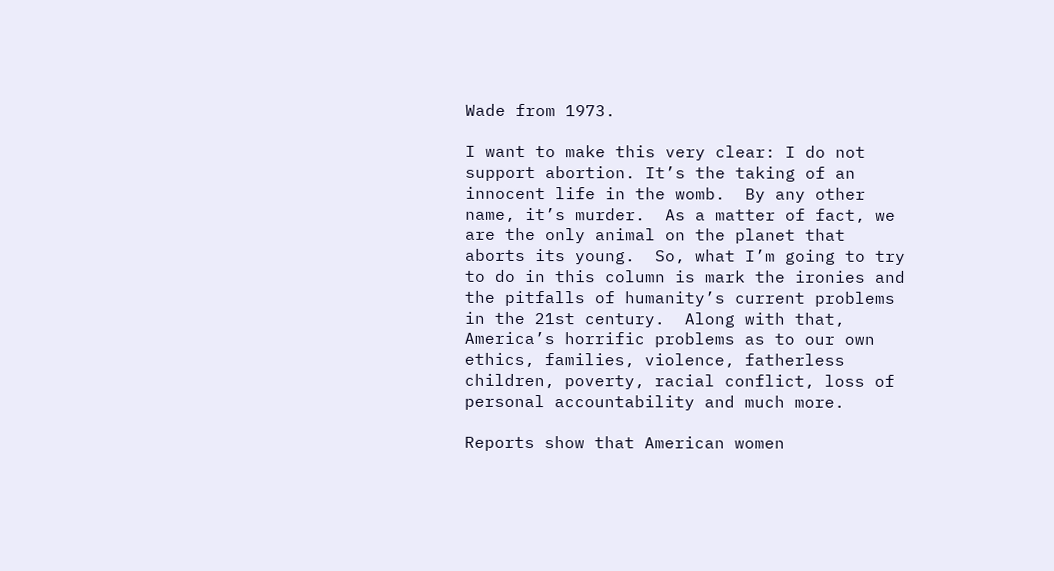Wade from 1973.

I want to make this very clear: I do not support abortion. It’s the taking of an innocent life in the womb.  By any other name, it’s murder.  As a matter of fact, we are the only animal on the planet that aborts its young.  So, what I’m going to try to do in this column is mark the ironies and the pitfalls of humanity’s current problems in the 21st century.  Along with that, America’s horrific problems as to our own ethics, families, violence, fatherless children, poverty, racial conflict, loss of personal accountability and much more.

Reports show that American women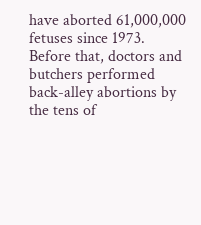have aborted 61,000,000 fetuses since 1973.  Before that, doctors and butchers performed back-alley abortions by the tens of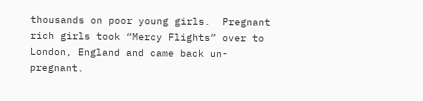thousands on poor young girls.  Pregnant rich girls took “Mercy Flights” over to London, England and came back un-pregnant.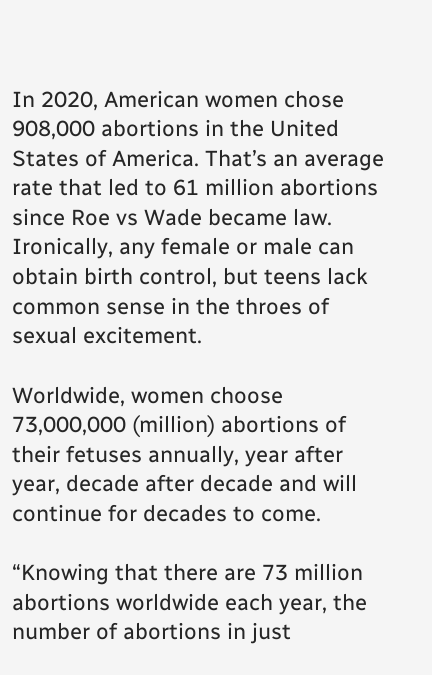In 2020, American women chose 908,000 abortions in the United States of America. That’s an average rate that led to 61 million abortions since Roe vs Wade became law. Ironically, any female or male can obtain birth control, but teens lack common sense in the throes of sexual excitement.

Worldwide, women choose 73,000,000 (million) abortions of their fetuses annually, year after year, decade after decade and will continue for decades to come.

“Knowing that there are 73 million abortions worldwide each year, the number of abortions in just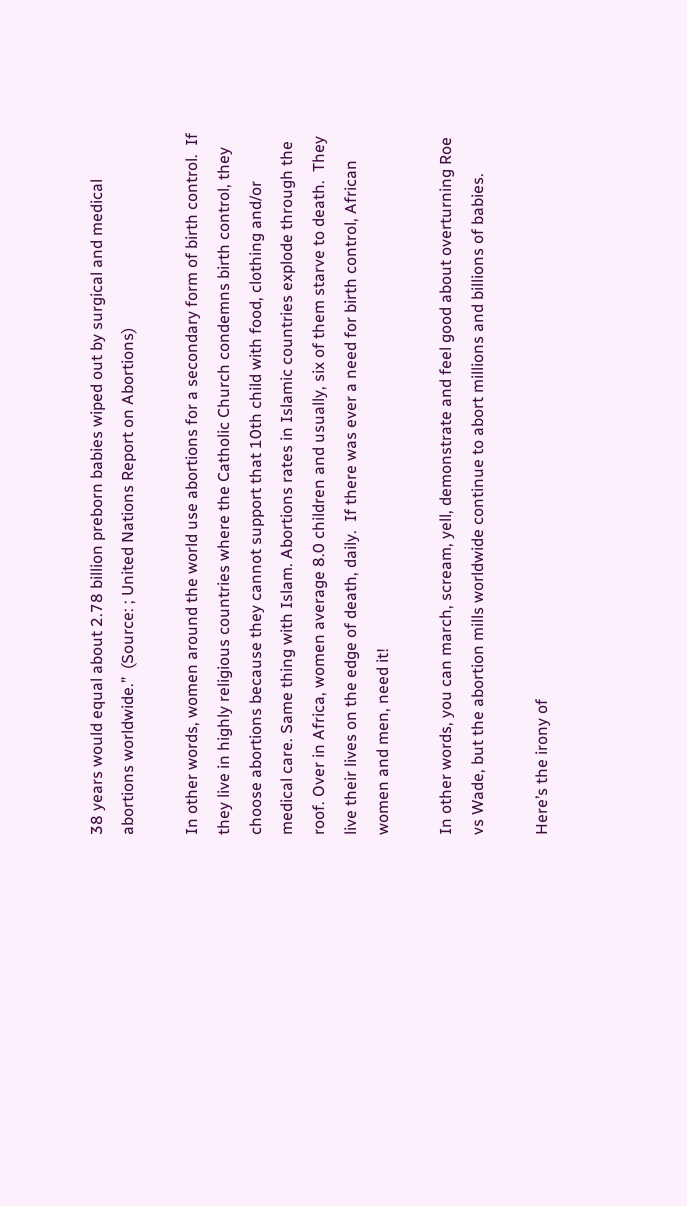38 years would equal about 2.78 billion preborn babies wiped out by surgical and medical abortions worldwide.”  (Source: ; United Nations Report on Abortions)

In other words, women around the world use abortions for a secondary form of birth control.  If they live in highly religious countries where the Catholic Church condemns birth control, they choose abortions because they cannot support that 10th child with food, clothing and/or medical care. Same thing with Islam. Abortions rates in Islamic countries explode through the roof. Over in Africa, women average 8.0 children and usually, six of them starve to death.  They live their lives on the edge of death, daily.  If there was ever a need for birth control, African women and men, need it!

In other words, you can march, scream, yell, demonstrate and feel good about overturning Roe vs Wade, but the abortion mills worldwide continue to abort millions and billions of babies.

Here’s the irony of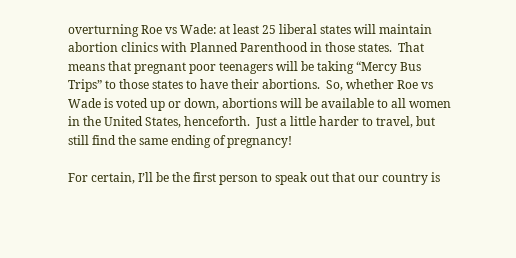overturning Roe vs Wade: at least 25 liberal states will maintain abortion clinics with Planned Parenthood in those states.  That means that pregnant poor teenagers will be taking “Mercy Bus Trips” to those states to have their abortions.  So, whether Roe vs Wade is voted up or down, abortions will be available to all women in the United States, henceforth.  Just a little harder to travel, but still find the same ending of pregnancy!

For certain, I’ll be the first person to speak out that our country is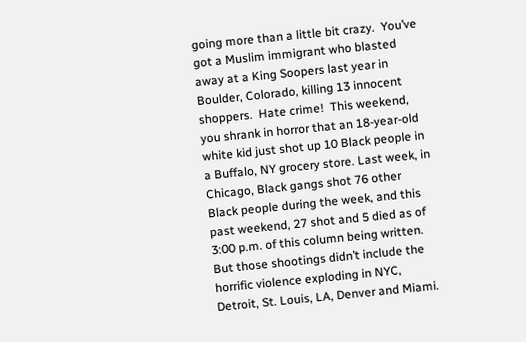going more than a little bit crazy.  You’ve got a Muslim immigrant who blasted away at a King Soopers last year in Boulder, Colorado, killing 13 innocent shoppers.  Hate crime!  This weekend, you shrank in horror that an 18-year-old white kid just shot up 10 Black people in a Buffalo, NY grocery store. Last week, in Chicago, Black gangs shot 76 other Black people during the week, and this past weekend, 27 shot and 5 died as of 3:00 p.m. of this column being written.  But those shootings didn’t include the horrific violence exploding in NYC, Detroit, St. Louis, LA, Denver and Miami.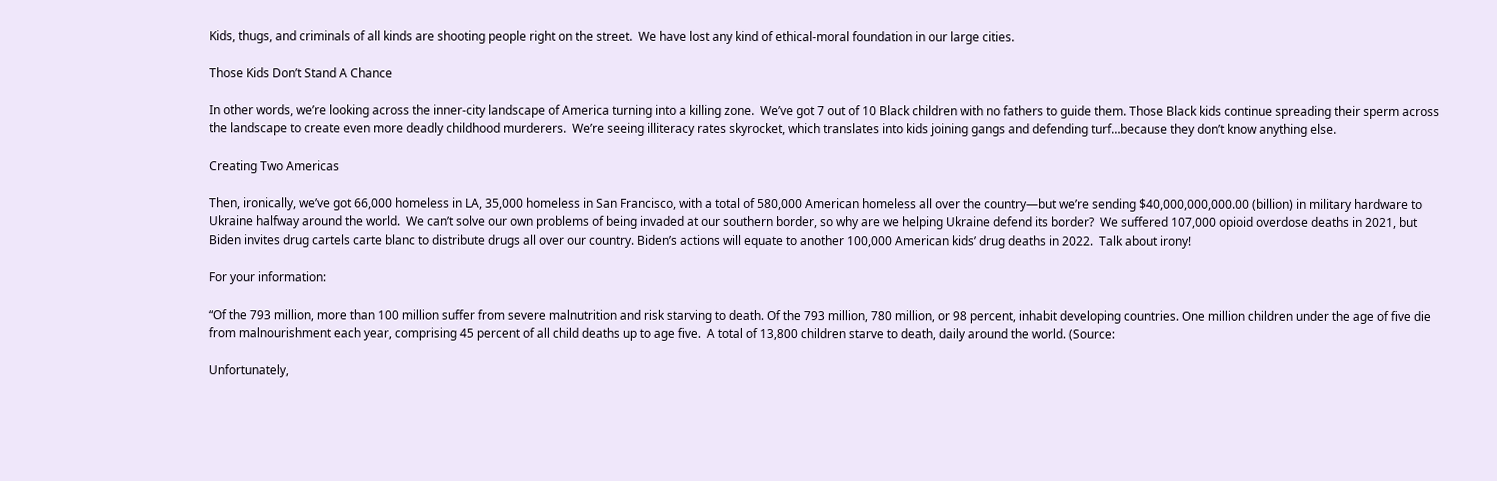Kids, thugs, and criminals of all kinds are shooting people right on the street.  We have lost any kind of ethical-moral foundation in our large cities.

Those Kids Don’t Stand A Chance

In other words, we’re looking across the inner-city landscape of America turning into a killing zone.  We’ve got 7 out of 10 Black children with no fathers to guide them. Those Black kids continue spreading their sperm across the landscape to create even more deadly childhood murderers.  We’re seeing illiteracy rates skyrocket, which translates into kids joining gangs and defending turf…because they don’t know anything else.

Creating Two Americas

Then, ironically, we’ve got 66,000 homeless in LA, 35,000 homeless in San Francisco, with a total of 580,000 American homeless all over the country—but we’re sending $40,000,000,000.00 (billion) in military hardware to Ukraine halfway around the world.  We can’t solve our own problems of being invaded at our southern border, so why are we helping Ukraine defend its border?  We suffered 107,000 opioid overdose deaths in 2021, but Biden invites drug cartels carte blanc to distribute drugs all over our country. Biden’s actions will equate to another 100,000 American kids’ drug deaths in 2022.  Talk about irony!

For your information:

“Of the 793 million, more than 100 million suffer from severe malnutrition and risk starving to death. Of the 793 million, 780 million, or 98 percent, inhabit developing countries. One million children under the age of five die from malnourishment each year, comprising 45 percent of all child deaths up to age five.  A total of 13,800 children starve to death, daily around the world. (Source:

Unfortunately,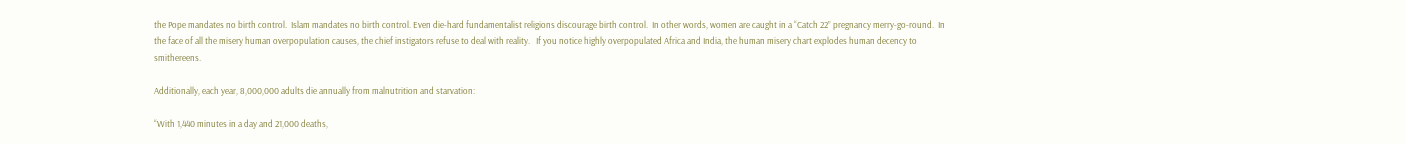the Pope mandates no birth control.  Islam mandates no birth control. Even die-hard fundamentalist religions discourage birth control.  In other words, women are caught in a “Catch 22” pregnancy merry-go-round.  In the face of all the misery human overpopulation causes, the chief instigators refuse to deal with reality.   If you notice highly overpopulated Africa and India, the human misery chart explodes human decency to smithereens.

Additionally, each year, 8,000,000 adults die annually from malnutrition and starvation:

“With 1,440 minutes in a day and 21,000 deaths,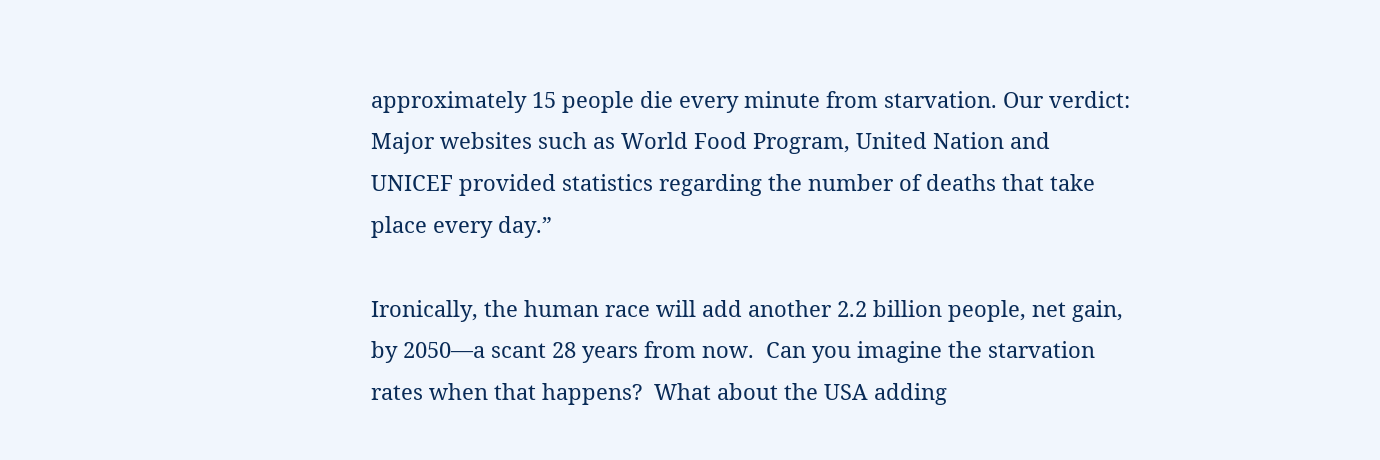approximately 15 people die every minute from starvation. Our verdict: Major websites such as World Food Program, United Nation and UNICEF provided statistics regarding the number of deaths that take place every day.”

Ironically, the human race will add another 2.2 billion people, net gain, by 2050—a scant 28 years from now.  Can you imagine the starvation rates when that happens?  What about the USA adding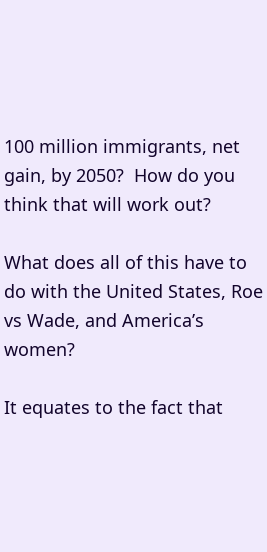100 million immigrants, net gain, by 2050?  How do you think that will work out?

What does all of this have to do with the United States, Roe vs Wade, and America’s women?

It equates to the fact that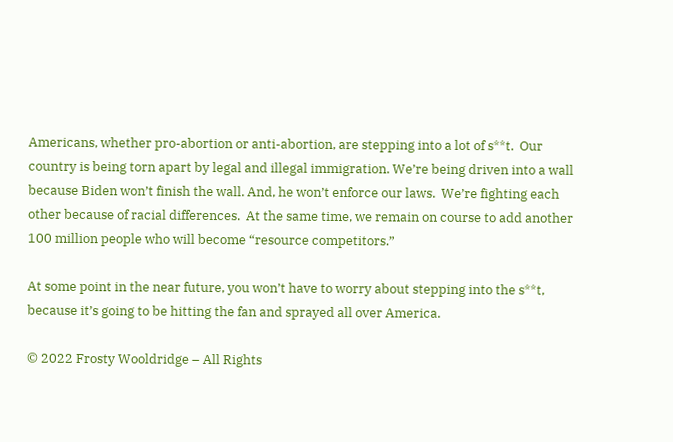Americans, whether pro-abortion or anti-abortion, are stepping into a lot of s**t.  Our country is being torn apart by legal and illegal immigration. We’re being driven into a wall because Biden won’t finish the wall. And, he won’t enforce our laws.  We’re fighting each other because of racial differences.  At the same time, we remain on course to add another 100 million people who will become “resource competitors.”

At some point in the near future, you won’t have to worry about stepping into the s**t, because it’s going to be hitting the fan and sprayed all over America.

© 2022 Frosty Wooldridge – All Rights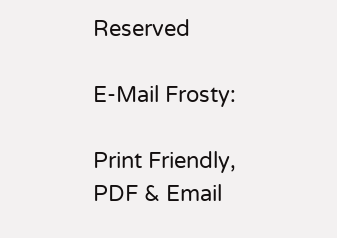Reserved

E-Mail Frosty:

Print Friendly, PDF & Email